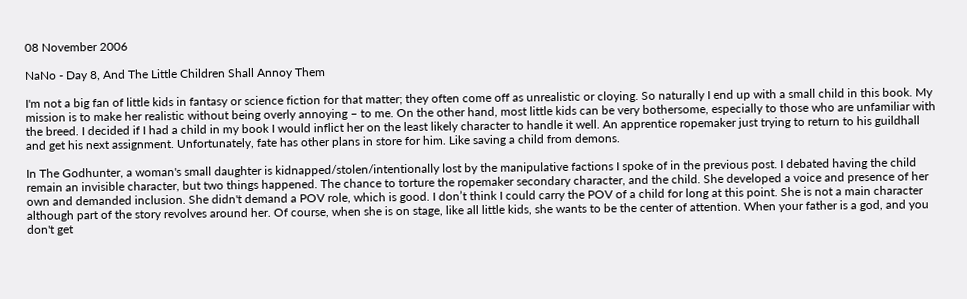08 November 2006

NaNo - Day 8, And The Little Children Shall Annoy Them

I'm not a big fan of little kids in fantasy or science fiction for that matter; they often come off as unrealistic or cloying. So naturally I end up with a small child in this book. My mission is to make her realistic without being overly annoying – to me. On the other hand, most little kids can be very bothersome, especially to those who are unfamiliar with the breed. I decided if I had a child in my book I would inflict her on the least likely character to handle it well. An apprentice ropemaker just trying to return to his guildhall and get his next assignment. Unfortunately, fate has other plans in store for him. Like saving a child from demons.

In The Godhunter, a woman's small daughter is kidnapped/stolen/intentionally lost by the manipulative factions I spoke of in the previous post. I debated having the child remain an invisible character, but two things happened. The chance to torture the ropemaker secondary character, and the child. She developed a voice and presence of her own and demanded inclusion. She didn't demand a POV role, which is good. I don’t think I could carry the POV of a child for long at this point. She is not a main character although part of the story revolves around her. Of course, when she is on stage, like all little kids, she wants to be the center of attention. When your father is a god, and you don't get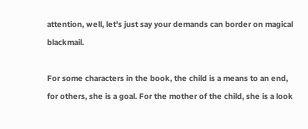attention, well, let's just say your demands can border on magical blackmail.

For some characters in the book, the child is a means to an end, for others, she is a goal. For the mother of the child, she is a look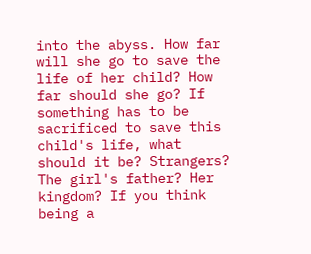into the abyss. How far will she go to save the life of her child? How far should she go? If something has to be sacrificed to save this child's life, what should it be? Strangers? The girl's father? Her kingdom? If you think being a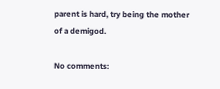parent is hard, try being the mother of a demigod.

No comments: